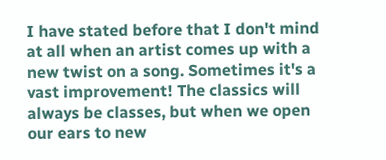I have stated before that I don't mind at all when an artist comes up with a new twist on a song. Sometimes it's a vast improvement! The classics will always be classes, but when we open our ears to new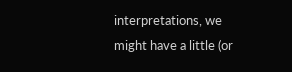interpretations, we might have a little (or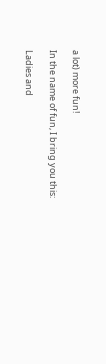a lot) more fun!

In the name of fun, I bring you this:

Ladies and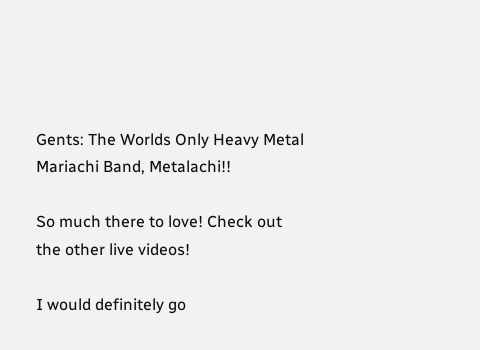Gents: The Worlds Only Heavy Metal Mariachi Band, Metalachi!!

So much there to love! Check out the other live videos!

I would definitely go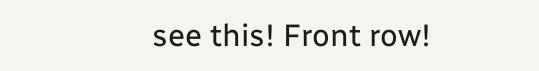see this! Front row!